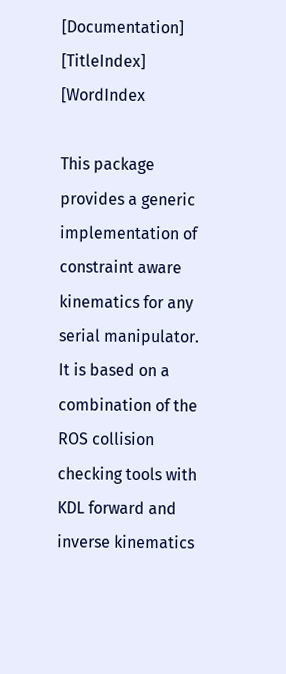[Documentation] [TitleIndex] [WordIndex

This package provides a generic implementation of constraint aware kinematics for any serial manipulator. It is based on a combination of the ROS collision checking tools with KDL forward and inverse kinematics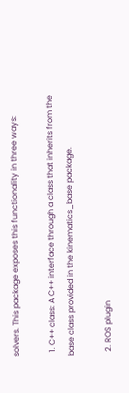solvers. This package exposes this functionality in three ways:

  1. C++ class: A C++ interface through a class that inherits from the base class provided in the kinematics_base package.

  2. ROS plugin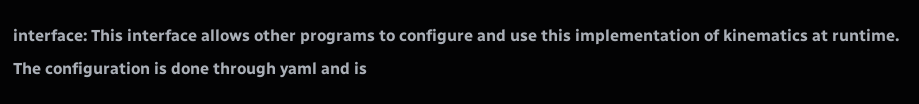interface: This interface allows other programs to configure and use this implementation of kinematics at runtime. The configuration is done through yaml and is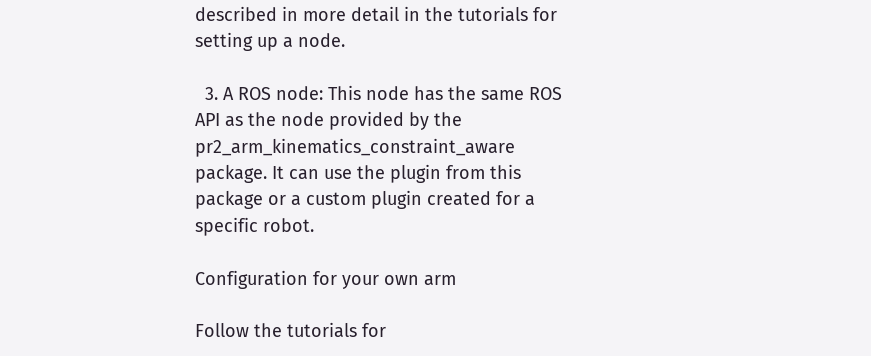described in more detail in the tutorials for setting up a node.

  3. A ROS node: This node has the same ROS API as the node provided by the pr2_arm_kinematics_constraint_aware package. It can use the plugin from this package or a custom plugin created for a specific robot.

Configuration for your own arm

Follow the tutorials for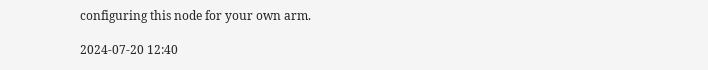configuring this node for your own arm.

2024-07-20 12:40